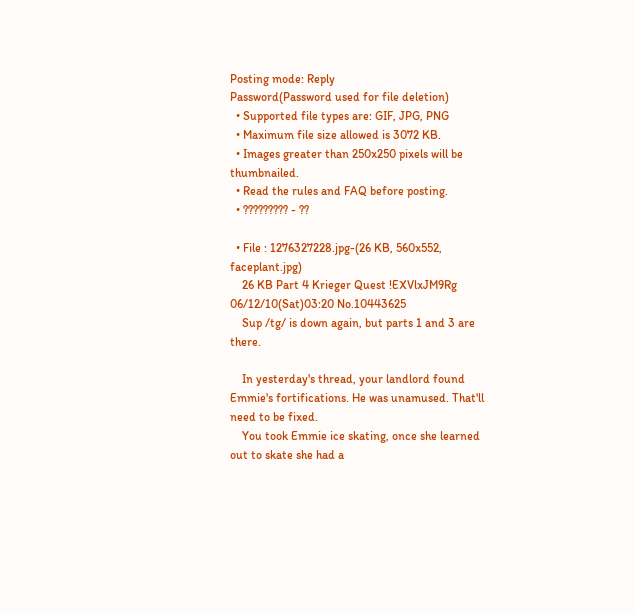Posting mode: Reply
Password(Password used for file deletion)
  • Supported file types are: GIF, JPG, PNG
  • Maximum file size allowed is 3072 KB.
  • Images greater than 250x250 pixels will be thumbnailed.
  • Read the rules and FAQ before posting.
  • ????????? - ??

  • File : 1276327228.jpg-(26 KB, 560x552, faceplant.jpg)
    26 KB Part 4 Krieger Quest !EXVlxJM9Rg 06/12/10(Sat)03:20 No.10443625
    Sup /tg/ is down again, but parts 1 and 3 are there.

    In yesterday's thread, your landlord found Emmie's fortifications. He was unamused. That'll need to be fixed.
    You took Emmie ice skating, once she learned out to skate she had a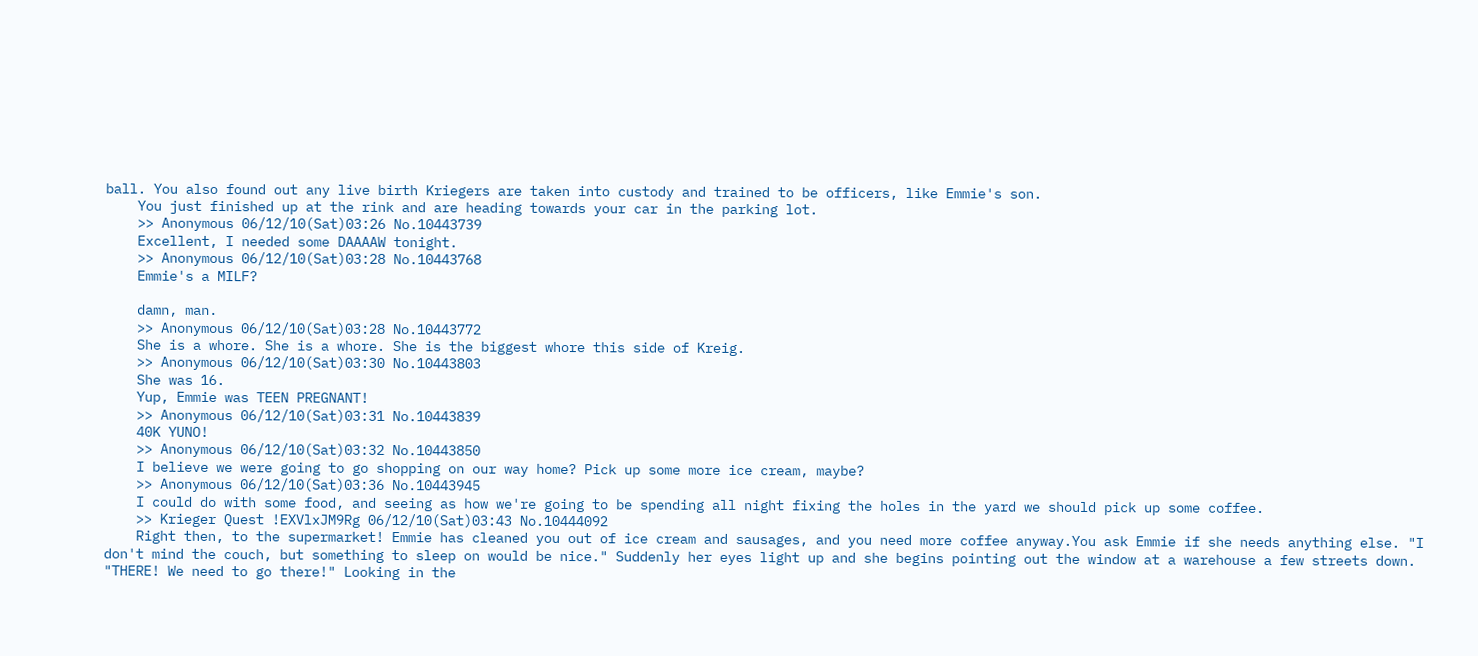ball. You also found out any live birth Kriegers are taken into custody and trained to be officers, like Emmie's son.
    You just finished up at the rink and are heading towards your car in the parking lot.
    >> Anonymous 06/12/10(Sat)03:26 No.10443739
    Excellent, I needed some DAAAAW tonight.
    >> Anonymous 06/12/10(Sat)03:28 No.10443768
    Emmie's a MILF?

    damn, man.
    >> Anonymous 06/12/10(Sat)03:28 No.10443772
    She is a whore. She is a whore. She is the biggest whore this side of Kreig.
    >> Anonymous 06/12/10(Sat)03:30 No.10443803
    She was 16.
    Yup, Emmie was TEEN PREGNANT!
    >> Anonymous 06/12/10(Sat)03:31 No.10443839
    40K YUNO!
    >> Anonymous 06/12/10(Sat)03:32 No.10443850
    I believe we were going to go shopping on our way home? Pick up some more ice cream, maybe?
    >> Anonymous 06/12/10(Sat)03:36 No.10443945
    I could do with some food, and seeing as how we're going to be spending all night fixing the holes in the yard we should pick up some coffee.
    >> Krieger Quest !EXVlxJM9Rg 06/12/10(Sat)03:43 No.10444092
    Right then, to the supermarket! Emmie has cleaned you out of ice cream and sausages, and you need more coffee anyway.You ask Emmie if she needs anything else. "I don't mind the couch, but something to sleep on would be nice." Suddenly her eyes light up and she begins pointing out the window at a warehouse a few streets down. "THERE! We need to go there!" Looking in the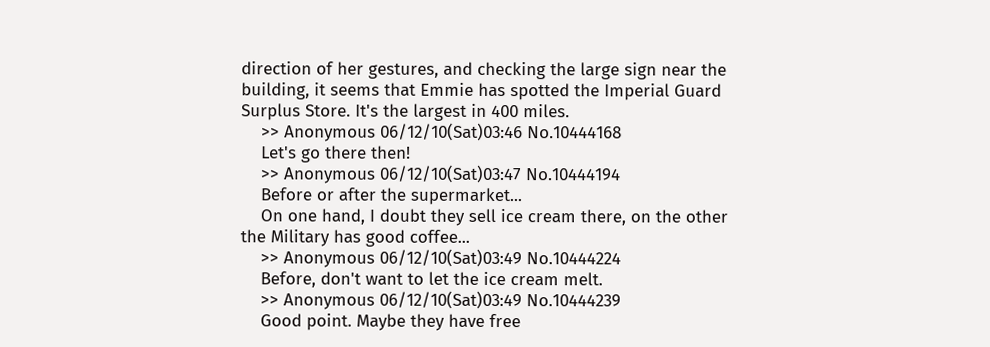direction of her gestures, and checking the large sign near the building, it seems that Emmie has spotted the Imperial Guard Surplus Store. It's the largest in 400 miles.
    >> Anonymous 06/12/10(Sat)03:46 No.10444168
    Let's go there then!
    >> Anonymous 06/12/10(Sat)03:47 No.10444194
    Before or after the supermarket...
    On one hand, I doubt they sell ice cream there, on the other the Military has good coffee...
    >> Anonymous 06/12/10(Sat)03:49 No.10444224
    Before, don't want to let the ice cream melt.
    >> Anonymous 06/12/10(Sat)03:49 No.10444239
    Good point. Maybe they have free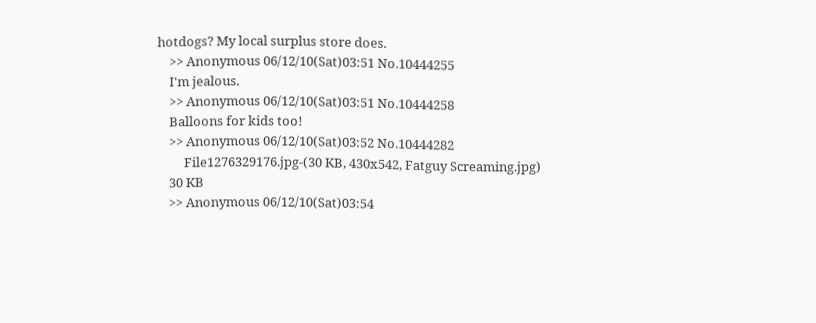hotdogs? My local surplus store does.
    >> Anonymous 06/12/10(Sat)03:51 No.10444255
    I'm jealous.
    >> Anonymous 06/12/10(Sat)03:51 No.10444258
    Balloons for kids too!
    >> Anonymous 06/12/10(Sat)03:52 No.10444282
         File1276329176.jpg-(30 KB, 430x542, Fatguy Screaming.jpg)
    30 KB
    >> Anonymous 06/12/10(Sat)03:54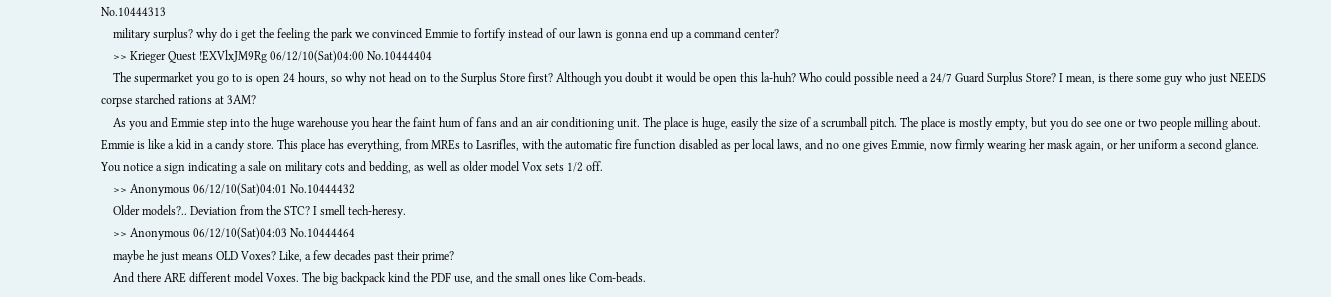No.10444313
    military surplus? why do i get the feeling the park we convinced Emmie to fortify instead of our lawn is gonna end up a command center?
    >> Krieger Quest !EXVlxJM9Rg 06/12/10(Sat)04:00 No.10444404
    The supermarket you go to is open 24 hours, so why not head on to the Surplus Store first? Although you doubt it would be open this la-huh? Who could possible need a 24/7 Guard Surplus Store? I mean, is there some guy who just NEEDS corpse starched rations at 3AM?
    As you and Emmie step into the huge warehouse you hear the faint hum of fans and an air conditioning unit. The place is huge, easily the size of a scrumball pitch. The place is mostly empty, but you do see one or two people milling about. Emmie is like a kid in a candy store. This place has everything, from MREs to Lasrifles, with the automatic fire function disabled as per local laws, and no one gives Emmie, now firmly wearing her mask again, or her uniform a second glance. You notice a sign indicating a sale on military cots and bedding, as well as older model Vox sets 1/2 off.
    >> Anonymous 06/12/10(Sat)04:01 No.10444432
    Older models?.. Deviation from the STC? I smell tech-heresy.
    >> Anonymous 06/12/10(Sat)04:03 No.10444464
    maybe he just means OLD Voxes? Like, a few decades past their prime?
    And there ARE different model Voxes. The big backpack kind the PDF use, and the small ones like Com-beads.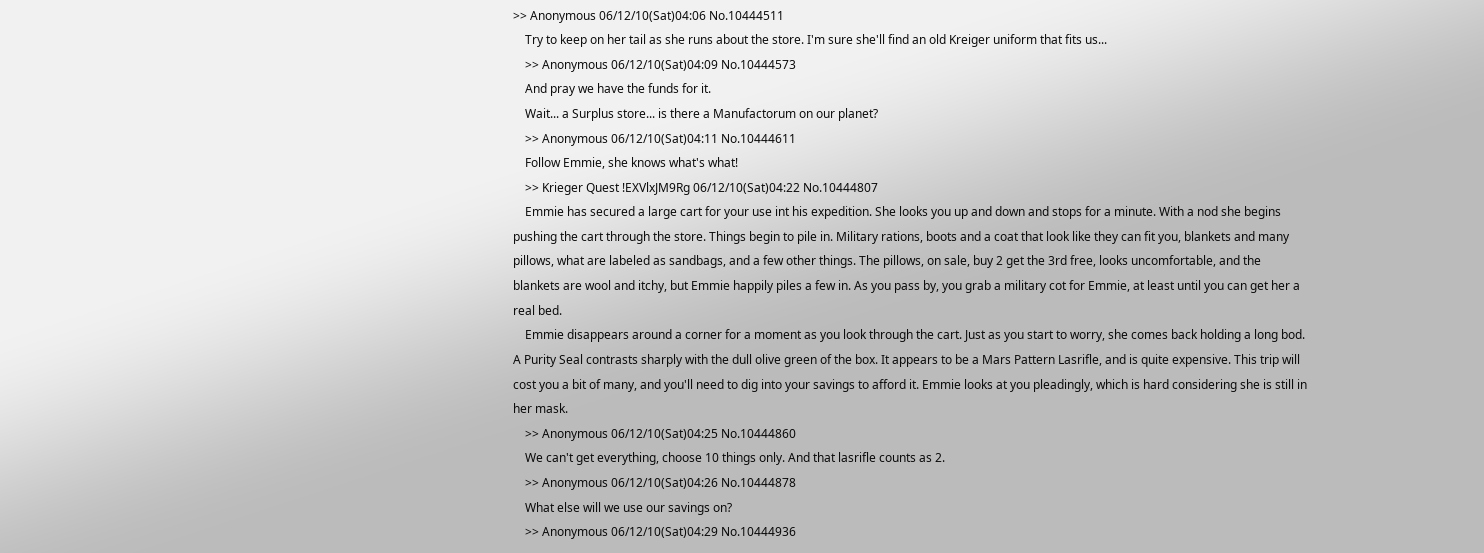>> Anonymous 06/12/10(Sat)04:06 No.10444511
    Try to keep on her tail as she runs about the store. I'm sure she'll find an old Kreiger uniform that fits us...
    >> Anonymous 06/12/10(Sat)04:09 No.10444573
    And pray we have the funds for it.
    Wait... a Surplus store... is there a Manufactorum on our planet?
    >> Anonymous 06/12/10(Sat)04:11 No.10444611
    Follow Emmie, she knows what's what!
    >> Krieger Quest !EXVlxJM9Rg 06/12/10(Sat)04:22 No.10444807
    Emmie has secured a large cart for your use int his expedition. She looks you up and down and stops for a minute. With a nod she begins pushing the cart through the store. Things begin to pile in. Military rations, boots and a coat that look like they can fit you, blankets and many pillows, what are labeled as sandbags, and a few other things. The pillows, on sale, buy 2 get the 3rd free, looks uncomfortable, and the blankets are wool and itchy, but Emmie happily piles a few in. As you pass by, you grab a military cot for Emmie, at least until you can get her a real bed.
    Emmie disappears around a corner for a moment as you look through the cart. Just as you start to worry, she comes back holding a long bod. A Purity Seal contrasts sharply with the dull olive green of the box. It appears to be a Mars Pattern Lasrifle, and is quite expensive. This trip will cost you a bit of many, and you'll need to dig into your savings to afford it. Emmie looks at you pleadingly, which is hard considering she is still in her mask.
    >> Anonymous 06/12/10(Sat)04:25 No.10444860
    We can't get everything, choose 10 things only. And that lasrifle counts as 2.
    >> Anonymous 06/12/10(Sat)04:26 No.10444878
    What else will we use our savings on?
    >> Anonymous 06/12/10(Sat)04:29 No.10444936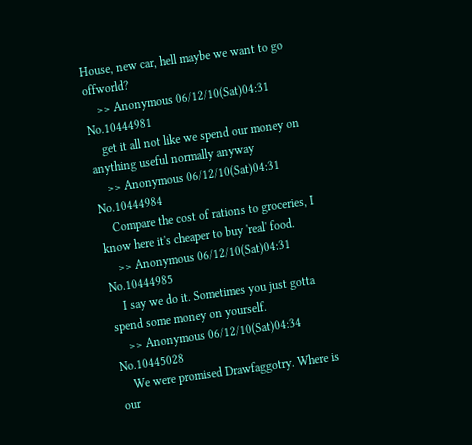House, new car, hell maybe we want to go offworld?
    >> Anonymous 06/12/10(Sat)04:31 No.10444981
    get it all not like we spend our money on anything useful normally anyway
    >> Anonymous 06/12/10(Sat)04:31 No.10444984
    Compare the cost of rations to groceries, I know here it's cheaper to buy 'real' food.
    >> Anonymous 06/12/10(Sat)04:31 No.10444985
    I say we do it. Sometimes you just gotta spend some money on yourself.
    >> Anonymous 06/12/10(Sat)04:34 No.10445028
    We were promised Drawfaggotry. Where is our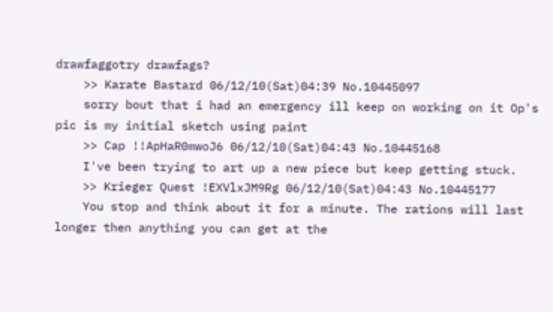drawfaggotry drawfags?
    >> Karate Bastard 06/12/10(Sat)04:39 No.10445097
    sorry bout that i had an emergency ill keep on working on it Op's pic is my initial sketch using paint
    >> Cap !!ApHaR0mwoJ6 06/12/10(Sat)04:43 No.10445168
    I've been trying to art up a new piece but keep getting stuck.
    >> Krieger Quest !EXVlxJM9Rg 06/12/10(Sat)04:43 No.10445177
    You stop and think about it for a minute. The rations will last longer then anything you can get at the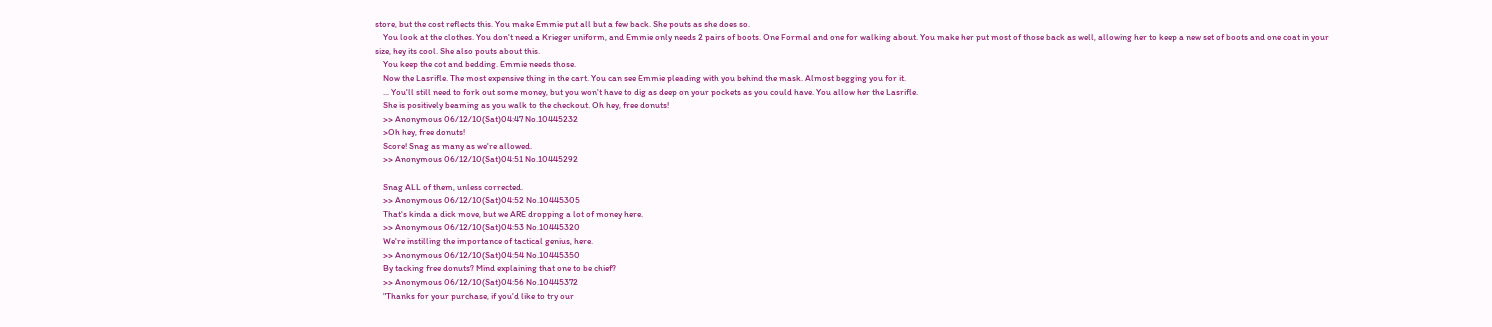store, but the cost reflects this. You make Emmie put all but a few back. She pouts as she does so.
    You look at the clothes. You don't need a Krieger uniform, and Emmie only needs 2 pairs of boots. One Formal and one for walking about. You make her put most of those back as well, allowing her to keep a new set of boots and one coat in your size, hey its cool. She also pouts about this.
    You keep the cot and bedding. Emmie needs those.
    Now the Lasrifle. The most expensive thing in the cart. You can see Emmie pleading with you behind the mask. Almost begging you for it.
    ... You'll still need to fork out some money, but you won't have to dig as deep on your pockets as you could have. You allow her the Lasrifle.
    She is positively beaming as you walk to the checkout. Oh hey, free donuts!
    >> Anonymous 06/12/10(Sat)04:47 No.10445232
    >Oh hey, free donuts!
    Score! Snag as many as we're allowed.
    >> Anonymous 06/12/10(Sat)04:51 No.10445292

    Snag ALL of them, unless corrected.
    >> Anonymous 06/12/10(Sat)04:52 No.10445305
    That's kinda a dick move, but we ARE dropping a lot of money here.
    >> Anonymous 06/12/10(Sat)04:53 No.10445320
    We're instilling the importance of tactical genius, here.
    >> Anonymous 06/12/10(Sat)04:54 No.10445350
    By tacking free donuts? Mind explaining that one to be chief?
    >> Anonymous 06/12/10(Sat)04:56 No.10445372
    "Thanks for your purchase, if you'd like to try our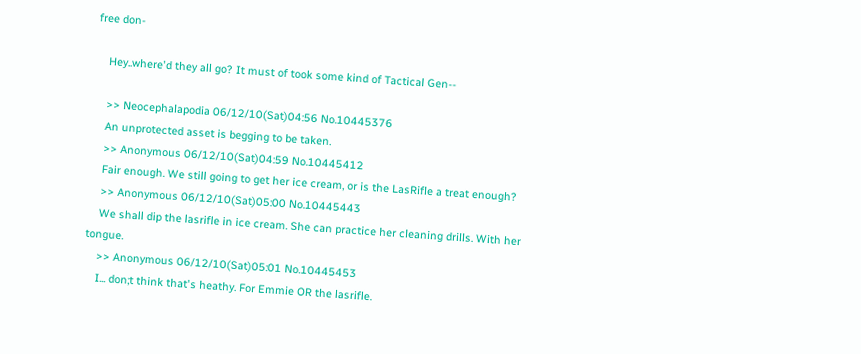free don-

    Hey..where'd they all go? It must of took some kind of Tactical Gen--

    >> Neocephalapodia 06/12/10(Sat)04:56 No.10445376
    An unprotected asset is begging to be taken.
    >> Anonymous 06/12/10(Sat)04:59 No.10445412
    Fair enough. We still going to get her ice cream, or is the LasRifle a treat enough?
    >> Anonymous 06/12/10(Sat)05:00 No.10445443
    We shall dip the lasrifle in ice cream. She can practice her cleaning drills. With her tongue.
    >> Anonymous 06/12/10(Sat)05:01 No.10445453
    I... don;t think that's heathy. For Emmie OR the lasrifle.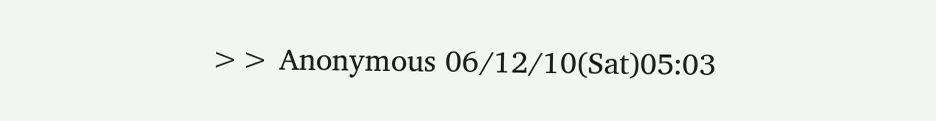>> Anonymous 06/12/10(Sat)05:03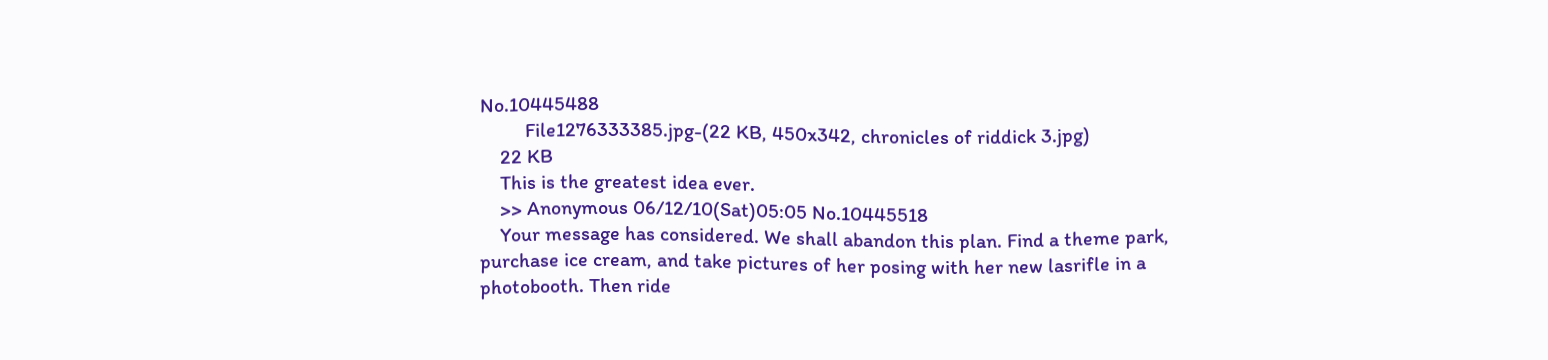No.10445488
         File1276333385.jpg-(22 KB, 450x342, chronicles of riddick 3.jpg)
    22 KB
    This is the greatest idea ever.
    >> Anonymous 06/12/10(Sat)05:05 No.10445518
    Your message has considered. We shall abandon this plan. Find a theme park, purchase ice cream, and take pictures of her posing with her new lasrifle in a photobooth. Then ride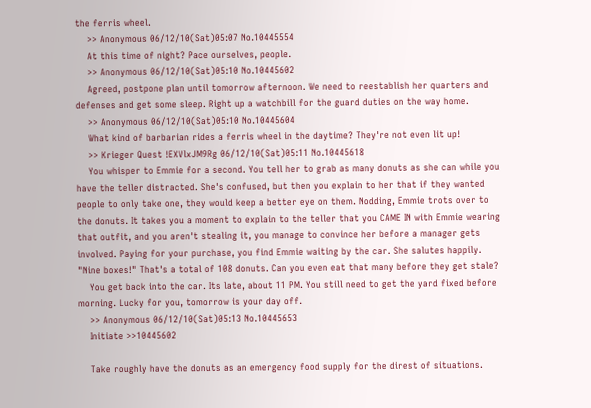the ferris wheel.
    >> Anonymous 06/12/10(Sat)05:07 No.10445554
    At this time of night? Pace ourselves, people.
    >> Anonymous 06/12/10(Sat)05:10 No.10445602
    Agreed, postpone plan until tomorrow afternoon. We need to reestablish her quarters and defenses and get some sleep. Right up a watchbill for the guard duties on the way home.
    >> Anonymous 06/12/10(Sat)05:10 No.10445604
    What kind of barbarian rides a ferris wheel in the daytime? They're not even lit up!
    >> Krieger Quest !EXVlxJM9Rg 06/12/10(Sat)05:11 No.10445618
    You whisper to Emmie for a second. You tell her to grab as many donuts as she can while you have the teller distracted. She's confused, but then you explain to her that if they wanted people to only take one, they would keep a better eye on them. Nodding, Emmie trots over to the donuts. It takes you a moment to explain to the teller that you CAME IN with Emmie wearing that outfit, and you aren't stealing it, you manage to convince her before a manager gets involved. Paying for your purchase, you find Emmie waiting by the car. She salutes happily. "Nine boxes!" That's a total of 108 donuts. Can you even eat that many before they get stale?
    You get back into the car. Its late, about 11 PM. You still need to get the yard fixed before morning. Lucky for you, tomorrow is your day off.
    >> Anonymous 06/12/10(Sat)05:13 No.10445653
    Initiate >>10445602

    Take roughly have the donuts as an emergency food supply for the direst of situations.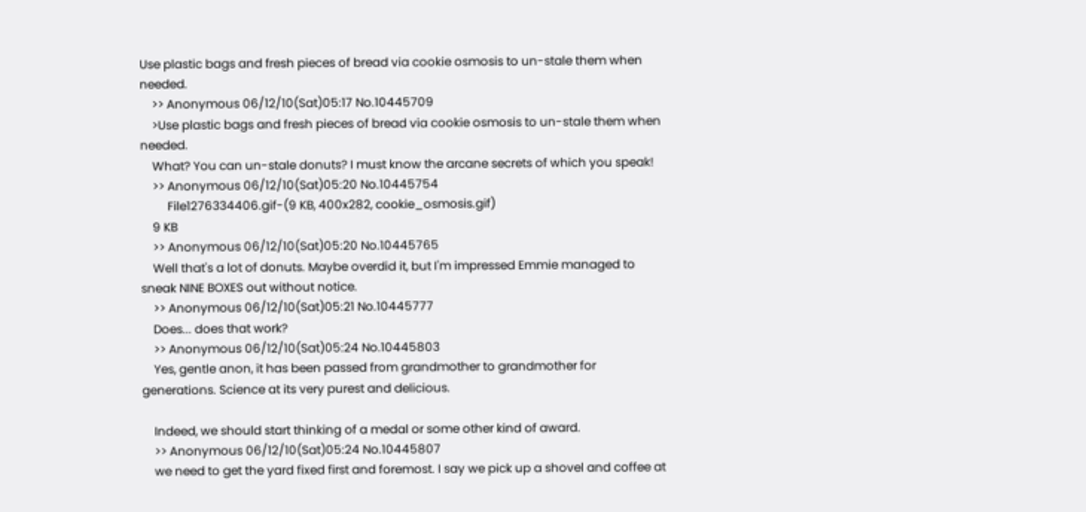Use plastic bags and fresh pieces of bread via cookie osmosis to un-stale them when needed.
    >> Anonymous 06/12/10(Sat)05:17 No.10445709
    >Use plastic bags and fresh pieces of bread via cookie osmosis to un-stale them when needed.
    What? You can un-stale donuts? I must know the arcane secrets of which you speak!
    >> Anonymous 06/12/10(Sat)05:20 No.10445754
         File1276334406.gif-(9 KB, 400x282, cookie_osmosis.gif)
    9 KB
    >> Anonymous 06/12/10(Sat)05:20 No.10445765
    Well that's a lot of donuts. Maybe overdid it, but I'm impressed Emmie managed to sneak NINE BOXES out without notice.
    >> Anonymous 06/12/10(Sat)05:21 No.10445777
    Does... does that work?
    >> Anonymous 06/12/10(Sat)05:24 No.10445803
    Yes, gentle anon, it has been passed from grandmother to grandmother for generations. Science at its very purest and delicious.

    Indeed, we should start thinking of a medal or some other kind of award.
    >> Anonymous 06/12/10(Sat)05:24 No.10445807
    we need to get the yard fixed first and foremost. I say we pick up a shovel and coffee at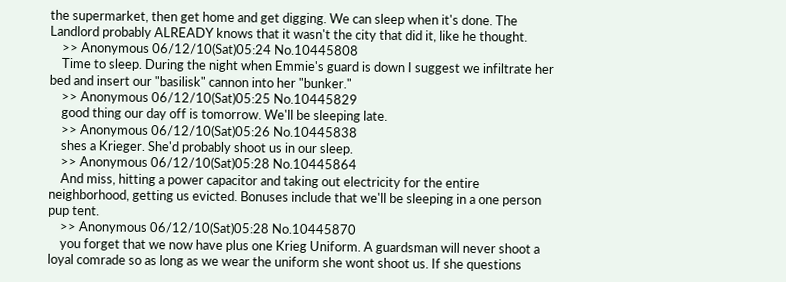the supermarket, then get home and get digging. We can sleep when it's done. The Landlord probably ALREADY knows that it wasn't the city that did it, like he thought.
    >> Anonymous 06/12/10(Sat)05:24 No.10445808
    Time to sleep. During the night when Emmie's guard is down I suggest we infiltrate her bed and insert our "basilisk" cannon into her "bunker."
    >> Anonymous 06/12/10(Sat)05:25 No.10445829
    good thing our day off is tomorrow. We'll be sleeping late.
    >> Anonymous 06/12/10(Sat)05:26 No.10445838
    shes a Krieger. She'd probably shoot us in our sleep.
    >> Anonymous 06/12/10(Sat)05:28 No.10445864
    And miss, hitting a power capacitor and taking out electricity for the entire neighborhood, getting us evicted. Bonuses include that we'll be sleeping in a one person pup tent.
    >> Anonymous 06/12/10(Sat)05:28 No.10445870
    you forget that we now have plus one Krieg Uniform. A guardsman will never shoot a loyal comrade so as long as we wear the uniform she wont shoot us. If she questions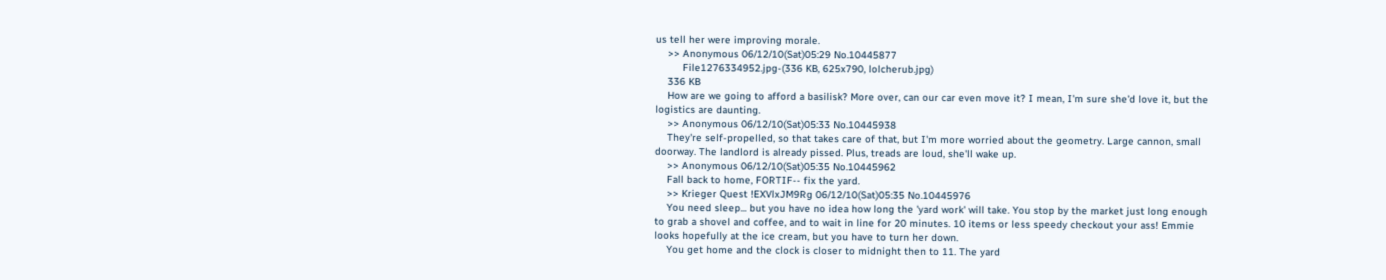us tell her were improving morale.
    >> Anonymous 06/12/10(Sat)05:29 No.10445877
         File1276334952.jpg-(336 KB, 625x790, lolcherub.jpg)
    336 KB
    How are we going to afford a basilisk? More over, can our car even move it? I mean, I'm sure she'd love it, but the logistics are daunting.
    >> Anonymous 06/12/10(Sat)05:33 No.10445938
    They're self-propelled, so that takes care of that, but I'm more worried about the geometry. Large cannon, small doorway. The landlord is already pissed. Plus, treads are loud, she'll wake up.
    >> Anonymous 06/12/10(Sat)05:35 No.10445962
    Fall back to home, FORTIF-- fix the yard.
    >> Krieger Quest !EXVlxJM9Rg 06/12/10(Sat)05:35 No.10445976
    You need sleep... but you have no idea how long the 'yard work' will take. You stop by the market just long enough to grab a shovel and coffee, and to wait in line for 20 minutes. 10 items or less speedy checkout your ass! Emmie looks hopefully at the ice cream, but you have to turn her down.
    You get home and the clock is closer to midnight then to 11. The yard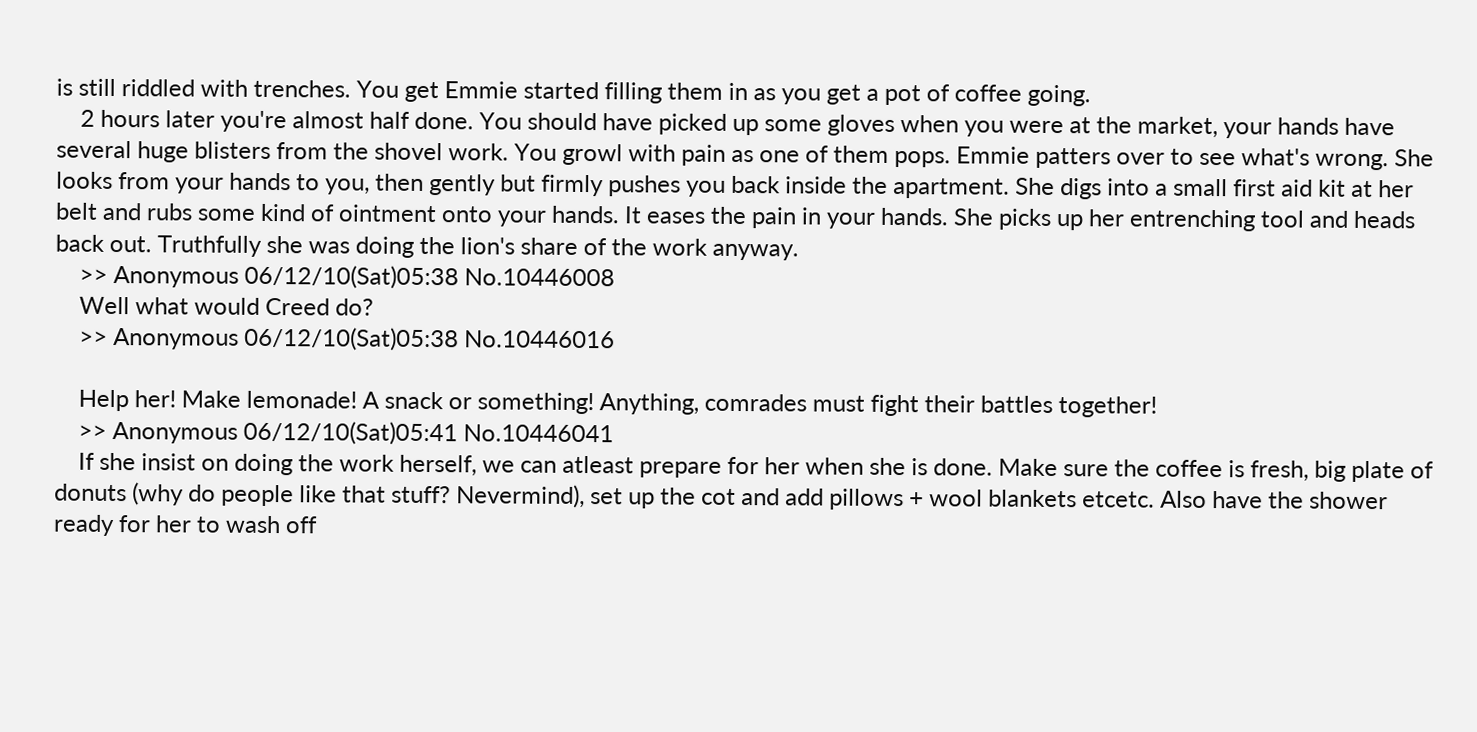is still riddled with trenches. You get Emmie started filling them in as you get a pot of coffee going.
    2 hours later you're almost half done. You should have picked up some gloves when you were at the market, your hands have several huge blisters from the shovel work. You growl with pain as one of them pops. Emmie patters over to see what's wrong. She looks from your hands to you, then gently but firmly pushes you back inside the apartment. She digs into a small first aid kit at her belt and rubs some kind of ointment onto your hands. It eases the pain in your hands. She picks up her entrenching tool and heads back out. Truthfully she was doing the lion's share of the work anyway.
    >> Anonymous 06/12/10(Sat)05:38 No.10446008
    Well what would Creed do?
    >> Anonymous 06/12/10(Sat)05:38 No.10446016

    Help her! Make lemonade! A snack or something! Anything, comrades must fight their battles together!
    >> Anonymous 06/12/10(Sat)05:41 No.10446041
    If she insist on doing the work herself, we can atleast prepare for her when she is done. Make sure the coffee is fresh, big plate of donuts (why do people like that stuff? Nevermind), set up the cot and add pillows + wool blankets etcetc. Also have the shower ready for her to wash off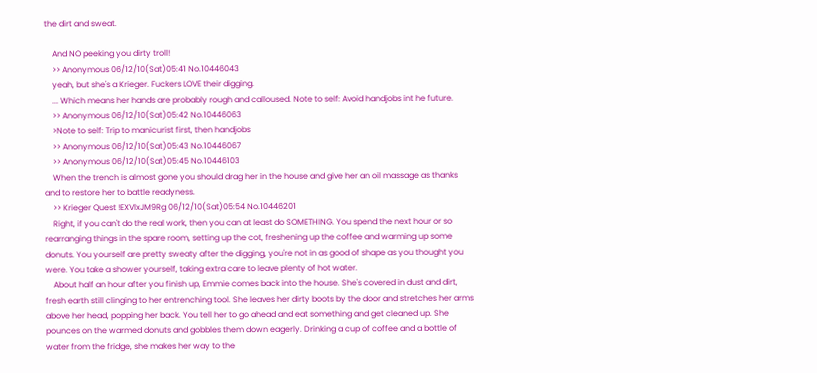the dirt and sweat.

    And NO peeking you dirty troll!
    >> Anonymous 06/12/10(Sat)05:41 No.10446043
    yeah, but she's a Krieger. Fuckers LOVE their digging.
    ... Which means her hands are probably rough and calloused. Note to self: Avoid handjobs int he future.
    >> Anonymous 06/12/10(Sat)05:42 No.10446063
    >Note to self: Trip to manicurist first, then handjobs
    >> Anonymous 06/12/10(Sat)05:43 No.10446067
    >> Anonymous 06/12/10(Sat)05:45 No.10446103
    When the trench is almost gone you should drag her in the house and give her an oil massage as thanks and to restore her to battle readyness.
    >> Krieger Quest !EXVlxJM9Rg 06/12/10(Sat)05:54 No.10446201
    Right, if you can't do the real work, then you can at least do SOMETHING. You spend the next hour or so rearranging things in the spare room, setting up the cot, freshening up the coffee and warming up some donuts. You yourself are pretty sweaty after the digging, you're not in as good of shape as you thought you were. You take a shower yourself, taking extra care to leave plenty of hot water.
    About half an hour after you finish up, Emmie comes back into the house. She's covered in dust and dirt, fresh earth still clinging to her entrenching tool. She leaves her dirty boots by the door and stretches her arms above her head, popping her back. You tell her to go ahead and eat something and get cleaned up. She pounces on the warmed donuts and gobbles them down eagerly. Drinking a cup of coffee and a bottle of water from the fridge, she makes her way to the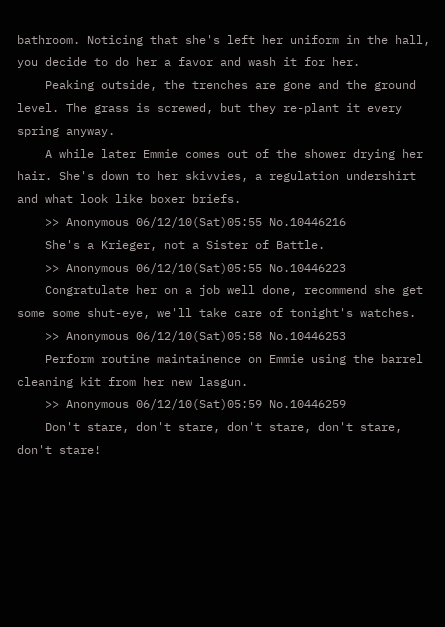bathroom. Noticing that she's left her uniform in the hall, you decide to do her a favor and wash it for her.
    Peaking outside, the trenches are gone and the ground level. The grass is screwed, but they re-plant it every spring anyway.
    A while later Emmie comes out of the shower drying her hair. She's down to her skivvies, a regulation undershirt and what look like boxer briefs.
    >> Anonymous 06/12/10(Sat)05:55 No.10446216
    She's a Krieger, not a Sister of Battle.
    >> Anonymous 06/12/10(Sat)05:55 No.10446223
    Congratulate her on a job well done, recommend she get some some shut-eye, we'll take care of tonight's watches.
    >> Anonymous 06/12/10(Sat)05:58 No.10446253
    Perform routine maintainence on Emmie using the barrel cleaning kit from her new lasgun.
    >> Anonymous 06/12/10(Sat)05:59 No.10446259
    Don't stare, don't stare, don't stare, don't stare, don't stare!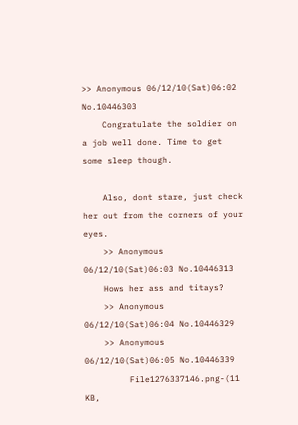>> Anonymous 06/12/10(Sat)06:02 No.10446303
    Congratulate the soldier on a job well done. Time to get some sleep though.

    Also, dont stare, just check her out from the corners of your eyes.
    >> Anonymous 06/12/10(Sat)06:03 No.10446313
    Hows her ass and titays?
    >> Anonymous 06/12/10(Sat)06:04 No.10446329
    >> Anonymous 06/12/10(Sat)06:05 No.10446339
         File1276337146.png-(11 KB,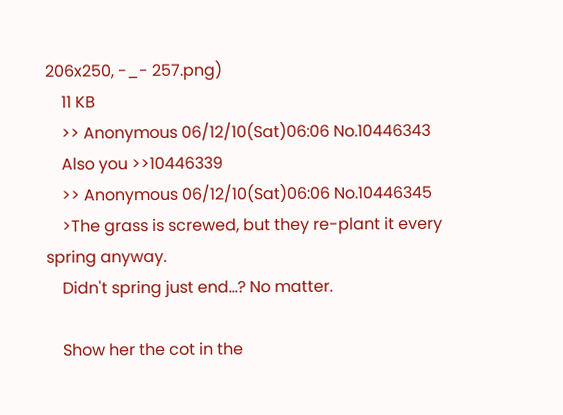206x250, -_- 257.png)
    11 KB
    >> Anonymous 06/12/10(Sat)06:06 No.10446343
    Also you >>10446339
    >> Anonymous 06/12/10(Sat)06:06 No.10446345
    >The grass is screwed, but they re-plant it every spring anyway.
    Didn't spring just end...? No matter.

    Show her the cot in the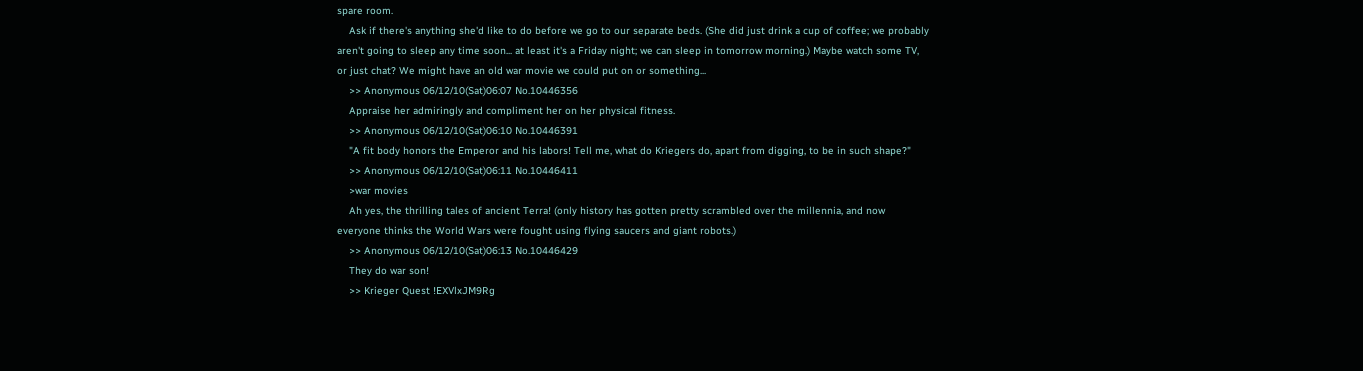spare room.
    Ask if there's anything she'd like to do before we go to our separate beds. (She did just drink a cup of coffee; we probably aren't going to sleep any time soon... at least it's a Friday night; we can sleep in tomorrow morning.) Maybe watch some TV, or just chat? We might have an old war movie we could put on or something...
    >> Anonymous 06/12/10(Sat)06:07 No.10446356
    Appraise her admiringly and compliment her on her physical fitness.
    >> Anonymous 06/12/10(Sat)06:10 No.10446391
    "A fit body honors the Emperor and his labors! Tell me, what do Kriegers do, apart from digging, to be in such shape?"
    >> Anonymous 06/12/10(Sat)06:11 No.10446411
    >war movies
    Ah yes, the thrilling tales of ancient Terra! (only history has gotten pretty scrambled over the millennia, and now everyone thinks the World Wars were fought using flying saucers and giant robots.)
    >> Anonymous 06/12/10(Sat)06:13 No.10446429
    They do war son!
    >> Krieger Quest !EXVlxJM9Rg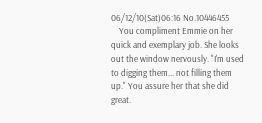06/12/10(Sat)06:16 No.10446455
    You compliment Emmie on her quick and exemplary job. She looks out the window nervously. "I'm used to digging them... not filling them up." You assure her that she did great.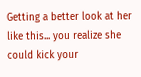Getting a better look at her like this... you realize she could kick your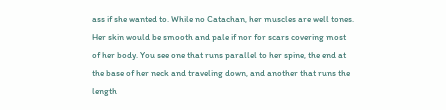ass if she wanted to. While no Catachan, her muscles are well tones. Her skin would be smooth and pale if nor for scars covering most of her body. You see one that runs parallel to her spine, the end at the base of her neck and traveling down, and another that runs the length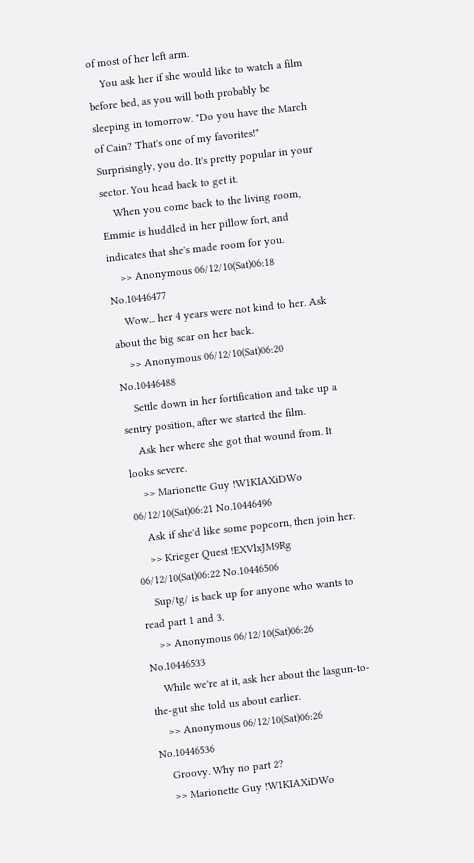of most of her left arm.
    You ask her if she would like to watch a film before bed, as you will both probably be sleeping in tomorrow. "Do you have the March of Cain? That's one of my favorites!" Surprisingly, you do. It's pretty popular in your sector. You head back to get it.
    When you come back to the living room, Emmie is huddled in her pillow fort, and indicates that she's made room for you.
    >> Anonymous 06/12/10(Sat)06:18 No.10446477
    Wow... her 4 years were not kind to her. Ask about the big scar on her back.
    >> Anonymous 06/12/10(Sat)06:20 No.10446488
    Settle down in her fortification and take up a sentry position, after we started the film.
    Ask her where she got that wound from. It looks severe.
    >> Marionette Guy !W1KIAXiDWo 06/12/10(Sat)06:21 No.10446496
    Ask if she'd like some popcorn, then join her.
    >> Krieger Quest !EXVlxJM9Rg 06/12/10(Sat)06:22 No.10446506
    Sup/tg/ is back up for anyone who wants to read part 1 and 3.
    >> Anonymous 06/12/10(Sat)06:26 No.10446533
    While we're at it, ask her about the lasgun-to-the-gut she told us about earlier.
    >> Anonymous 06/12/10(Sat)06:26 No.10446536
    Groovy. Why no part 2?
    >> Marionette Guy !W1KIAXiDWo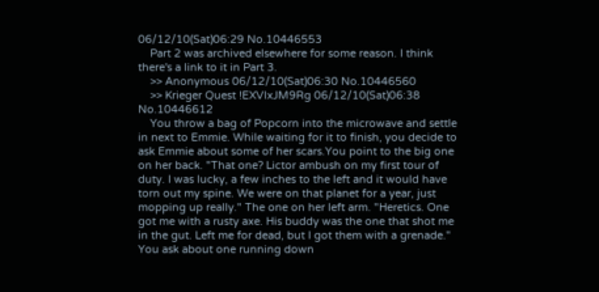06/12/10(Sat)06:29 No.10446553
    Part 2 was archived elsewhere for some reason. I think there's a link to it in Part 3.
    >> Anonymous 06/12/10(Sat)06:30 No.10446560
    >> Krieger Quest !EXVlxJM9Rg 06/12/10(Sat)06:38 No.10446612
    You throw a bag of Popcorn into the microwave and settle in next to Emmie. While waiting for it to finish, you decide to ask Emmie about some of her scars.You point to the big one on her back. "That one? Lictor ambush on my first tour of duty. I was lucky, a few inches to the left and it would have torn out my spine. We were on that planet for a year, just mopping up really." The one on her left arm. "Heretics. One got me with a rusty axe. His buddy was the one that shot me in the gut. Left me for dead, but I got them with a grenade." You ask about one running down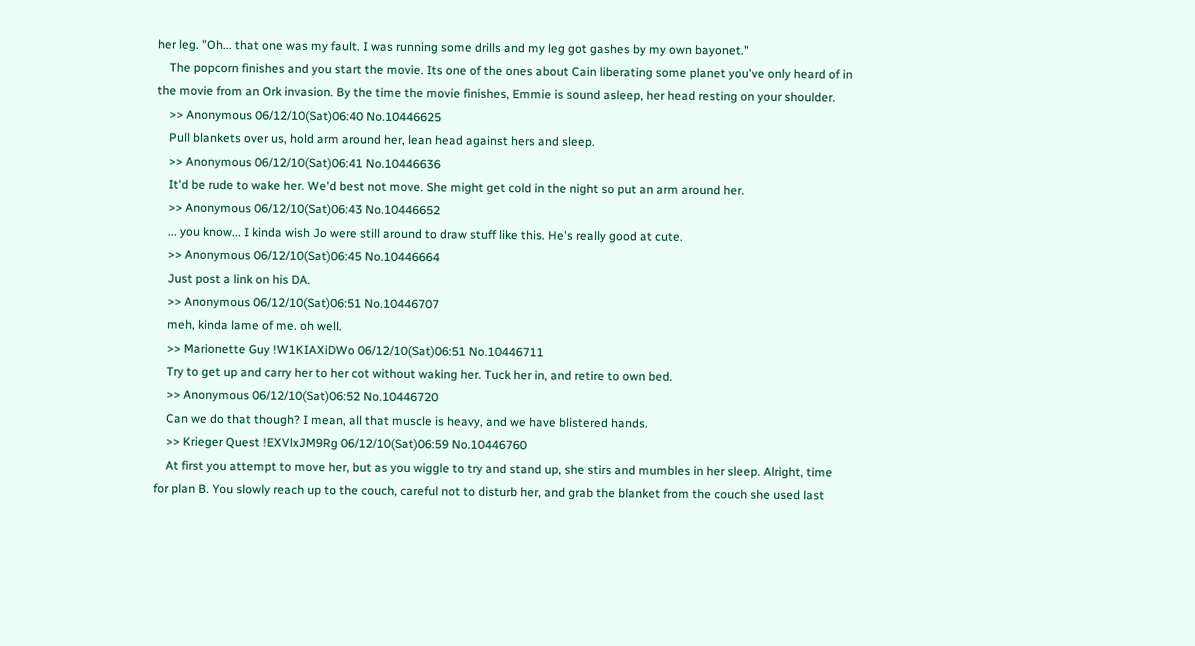her leg. "Oh... that one was my fault. I was running some drills and my leg got gashes by my own bayonet."
    The popcorn finishes and you start the movie. Its one of the ones about Cain liberating some planet you've only heard of in the movie from an Ork invasion. By the time the movie finishes, Emmie is sound asleep, her head resting on your shoulder.
    >> Anonymous 06/12/10(Sat)06:40 No.10446625
    Pull blankets over us, hold arm around her, lean head against hers and sleep.
    >> Anonymous 06/12/10(Sat)06:41 No.10446636
    It'd be rude to wake her. We'd best not move. She might get cold in the night so put an arm around her.
    >> Anonymous 06/12/10(Sat)06:43 No.10446652
    ... you know... I kinda wish Jo were still around to draw stuff like this. He's really good at cute.
    >> Anonymous 06/12/10(Sat)06:45 No.10446664
    Just post a link on his DA.
    >> Anonymous 06/12/10(Sat)06:51 No.10446707
    meh, kinda lame of me. oh well.
    >> Marionette Guy !W1KIAXiDWo 06/12/10(Sat)06:51 No.10446711
    Try to get up and carry her to her cot without waking her. Tuck her in, and retire to own bed.
    >> Anonymous 06/12/10(Sat)06:52 No.10446720
    Can we do that though? I mean, all that muscle is heavy, and we have blistered hands.
    >> Krieger Quest !EXVlxJM9Rg 06/12/10(Sat)06:59 No.10446760
    At first you attempt to move her, but as you wiggle to try and stand up, she stirs and mumbles in her sleep. Alright, time for plan B. You slowly reach up to the couch, careful not to disturb her, and grab the blanket from the couch she used last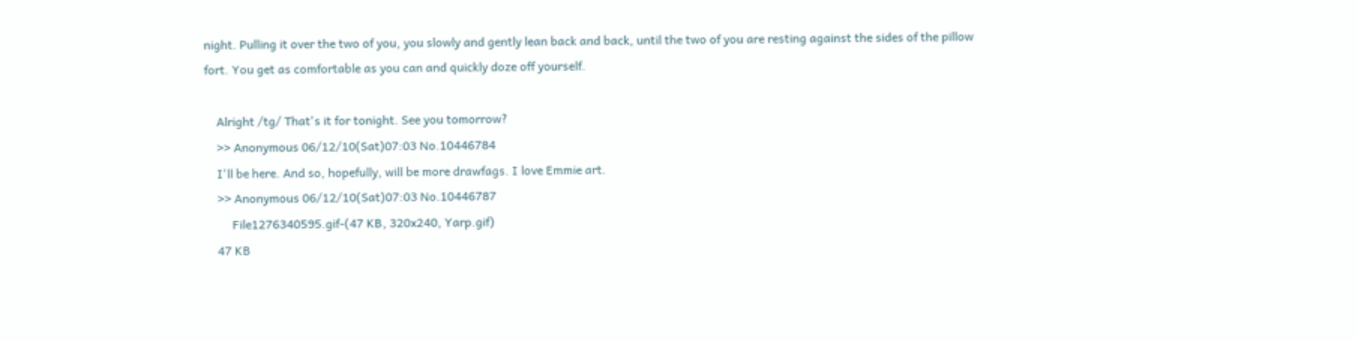night. Pulling it over the two of you, you slowly and gently lean back and back, until the two of you are resting against the sides of the pillow fort. You get as comfortable as you can and quickly doze off yourself.

    Alright /tg/ That's it for tonight. See you tomorrow?
    >> Anonymous 06/12/10(Sat)07:03 No.10446784
    I'll be here. And so, hopefully, will be more drawfags. I love Emmie art.
    >> Anonymous 06/12/10(Sat)07:03 No.10446787
         File1276340595.gif-(47 KB, 320x240, Yarp.gif)
    47 KB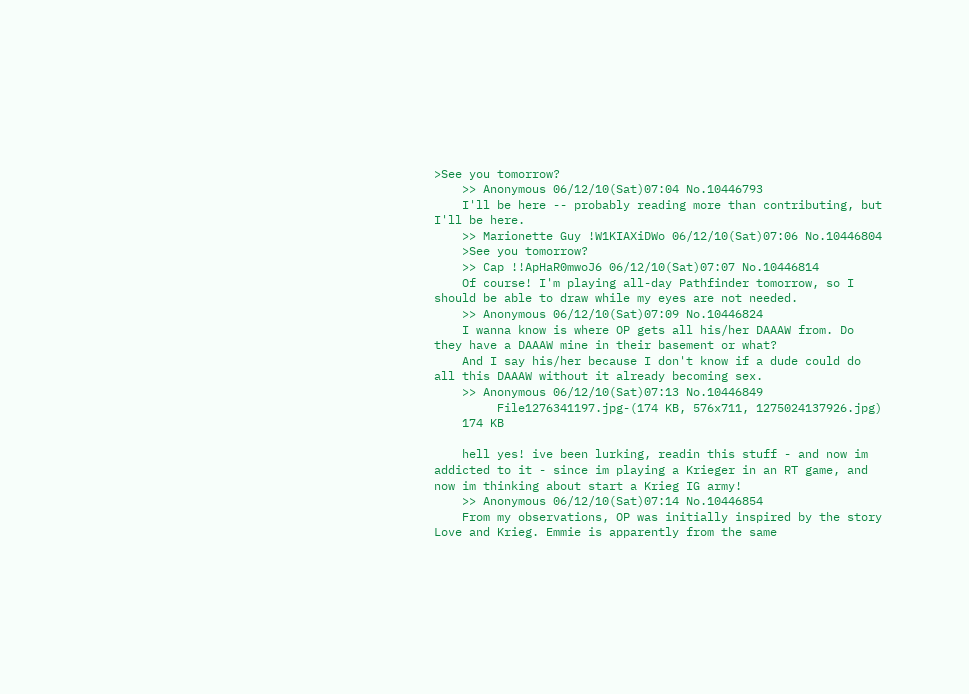>See you tomorrow?
    >> Anonymous 06/12/10(Sat)07:04 No.10446793
    I'll be here -- probably reading more than contributing, but I'll be here.
    >> Marionette Guy !W1KIAXiDWo 06/12/10(Sat)07:06 No.10446804
    >See you tomorrow?
    >> Cap !!ApHaR0mwoJ6 06/12/10(Sat)07:07 No.10446814
    Of course! I'm playing all-day Pathfinder tomorrow, so I should be able to draw while my eyes are not needed.
    >> Anonymous 06/12/10(Sat)07:09 No.10446824
    I wanna know is where OP gets all his/her DAAAW from. Do they have a DAAAW mine in their basement or what?
    And I say his/her because I don't know if a dude could do all this DAAAW without it already becoming sex.
    >> Anonymous 06/12/10(Sat)07:13 No.10446849
         File1276341197.jpg-(174 KB, 576x711, 1275024137926.jpg)
    174 KB

    hell yes! ive been lurking, readin this stuff - and now im addicted to it - since im playing a Krieger in an RT game, and now im thinking about start a Krieg IG army!
    >> Anonymous 06/12/10(Sat)07:14 No.10446854
    From my observations, OP was initially inspired by the story Love and Krieg. Emmie is apparently from the same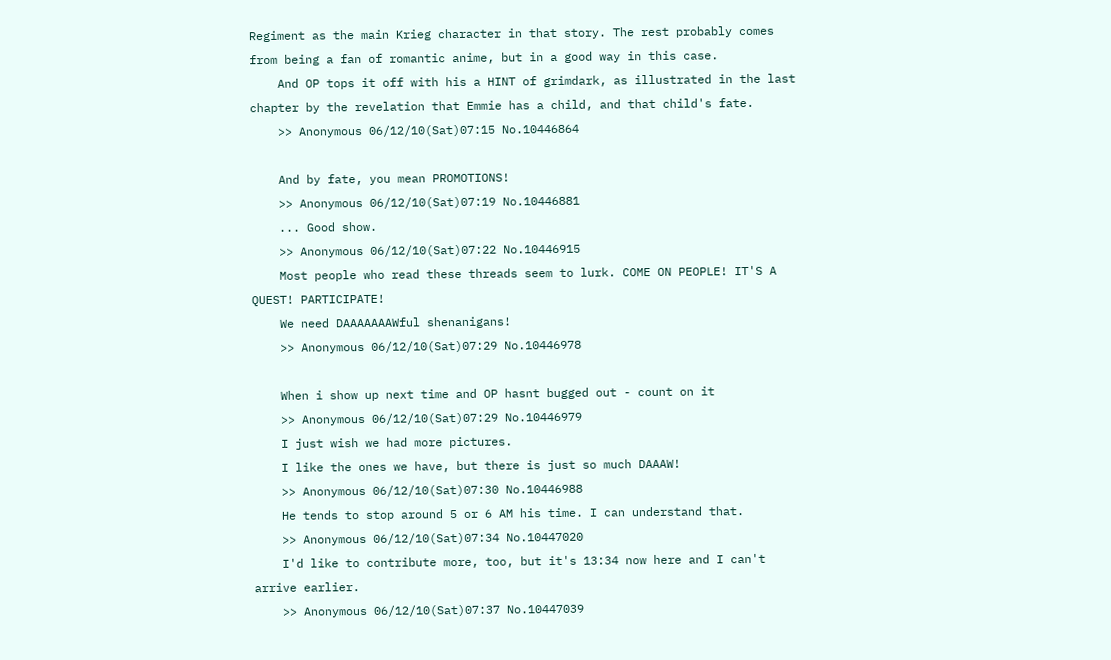Regiment as the main Krieg character in that story. The rest probably comes from being a fan of romantic anime, but in a good way in this case.
    And OP tops it off with his a HINT of grimdark, as illustrated in the last chapter by the revelation that Emmie has a child, and that child's fate.
    >> Anonymous 06/12/10(Sat)07:15 No.10446864

    And by fate, you mean PROMOTIONS!
    >> Anonymous 06/12/10(Sat)07:19 No.10446881
    ... Good show.
    >> Anonymous 06/12/10(Sat)07:22 No.10446915
    Most people who read these threads seem to lurk. COME ON PEOPLE! IT'S A QUEST! PARTICIPATE!
    We need DAAAAAAAWful shenanigans!
    >> Anonymous 06/12/10(Sat)07:29 No.10446978

    When i show up next time and OP hasnt bugged out - count on it
    >> Anonymous 06/12/10(Sat)07:29 No.10446979
    I just wish we had more pictures.
    I like the ones we have, but there is just so much DAAAW!
    >> Anonymous 06/12/10(Sat)07:30 No.10446988
    He tends to stop around 5 or 6 AM his time. I can understand that.
    >> Anonymous 06/12/10(Sat)07:34 No.10447020
    I'd like to contribute more, too, but it's 13:34 now here and I can't arrive earlier.
    >> Anonymous 06/12/10(Sat)07:37 No.10447039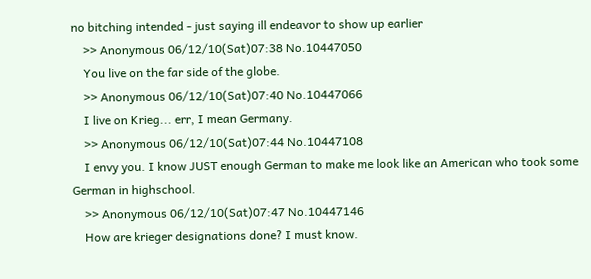no bitching intended - just saying ill endeavor to show up earlier
    >> Anonymous 06/12/10(Sat)07:38 No.10447050
    You live on the far side of the globe.
    >> Anonymous 06/12/10(Sat)07:40 No.10447066
    I live on Krieg... err, I mean Germany.
    >> Anonymous 06/12/10(Sat)07:44 No.10447108
    I envy you. I know JUST enough German to make me look like an American who took some German in highschool.
    >> Anonymous 06/12/10(Sat)07:47 No.10447146
    How are krieger designations done? I must know.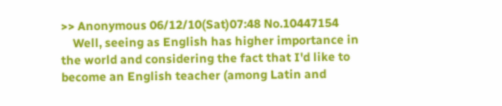>> Anonymous 06/12/10(Sat)07:48 No.10447154
    Well, seeing as English has higher importance in the world and considering the fact that I'd like to become an English teacher (among Latin and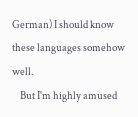German) I should know these languages somehow well.
    But I'm highly amused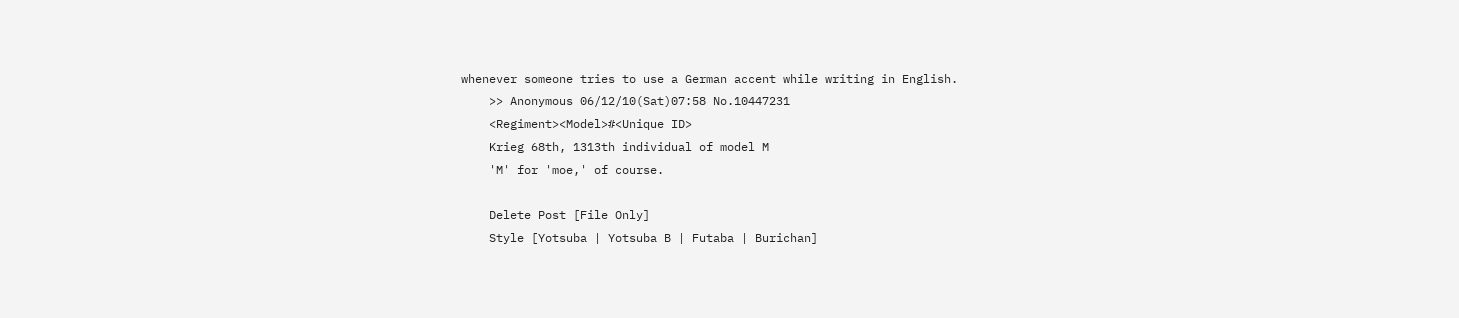whenever someone tries to use a German accent while writing in English.
    >> Anonymous 06/12/10(Sat)07:58 No.10447231
    <Regiment><Model>#<Unique ID>
    Krieg 68th, 1313th individual of model M
    'M' for 'moe,' of course.

    Delete Post [File Only]
    Style [Yotsuba | Yotsuba B | Futaba | Burichan]